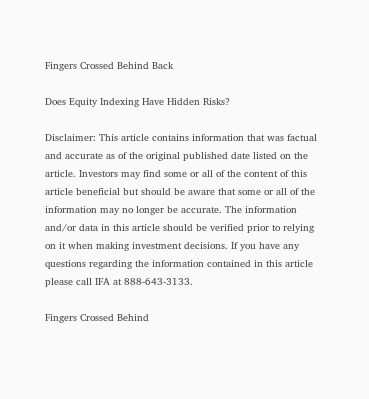Fingers Crossed Behind Back

Does Equity Indexing Have Hidden Risks?

Disclaimer: This article contains information that was factual and accurate as of the original published date listed on the article. Investors may find some or all of the content of this article beneficial but should be aware that some or all of the information may no longer be accurate. The information and/or data in this article should be verified prior to relying on it when making investment decisions. If you have any questions regarding the information contained in this article please call IFA at 888-643-3133.

Fingers Crossed Behind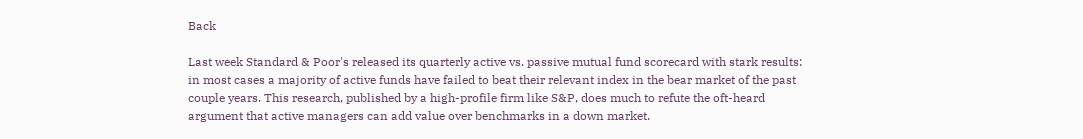Back

Last week Standard & Poor's released its quarterly active vs. passive mutual fund scorecard with stark results: in most cases a majority of active funds have failed to beat their relevant index in the bear market of the past couple years. This research, published by a high-profile firm like S&P, does much to refute the oft-heard argument that active managers can add value over benchmarks in a down market.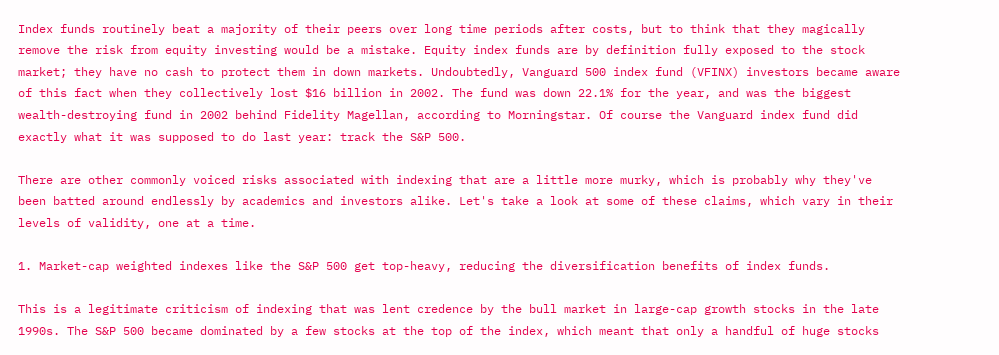Index funds routinely beat a majority of their peers over long time periods after costs, but to think that they magically remove the risk from equity investing would be a mistake. Equity index funds are by definition fully exposed to the stock market; they have no cash to protect them in down markets. Undoubtedly, Vanguard 500 index fund (VFINX) investors became aware of this fact when they collectively lost $16 billion in 2002. The fund was down 22.1% for the year, and was the biggest wealth-destroying fund in 2002 behind Fidelity Magellan, according to Morningstar. Of course the Vanguard index fund did exactly what it was supposed to do last year: track the S&P 500.

There are other commonly voiced risks associated with indexing that are a little more murky, which is probably why they've been batted around endlessly by academics and investors alike. Let's take a look at some of these claims, which vary in their levels of validity, one at a time.

1. Market-cap weighted indexes like the S&P 500 get top-heavy, reducing the diversification benefits of index funds.

This is a legitimate criticism of indexing that was lent credence by the bull market in large-cap growth stocks in the late 1990s. The S&P 500 became dominated by a few stocks at the top of the index, which meant that only a handful of huge stocks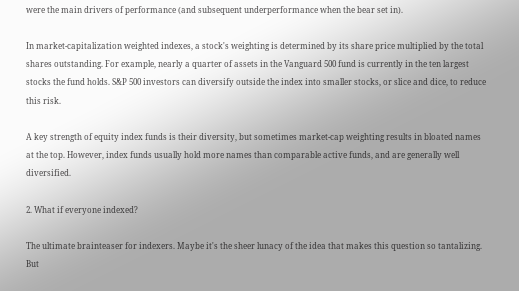were the main drivers of performance (and subsequent underperformance when the bear set in).

In market-capitalization weighted indexes, a stock's weighting is determined by its share price multiplied by the total shares outstanding. For example, nearly a quarter of assets in the Vanguard 500 fund is currently in the ten largest stocks the fund holds. S&P 500 investors can diversify outside the index into smaller stocks, or slice and dice, to reduce this risk.

A key strength of equity index funds is their diversity, but sometimes market-cap weighting results in bloated names at the top. However, index funds usually hold more names than comparable active funds, and are generally well diversified.

2. What if everyone indexed?

The ultimate brainteaser for indexers. Maybe it's the sheer lunacy of the idea that makes this question so tantalizing. But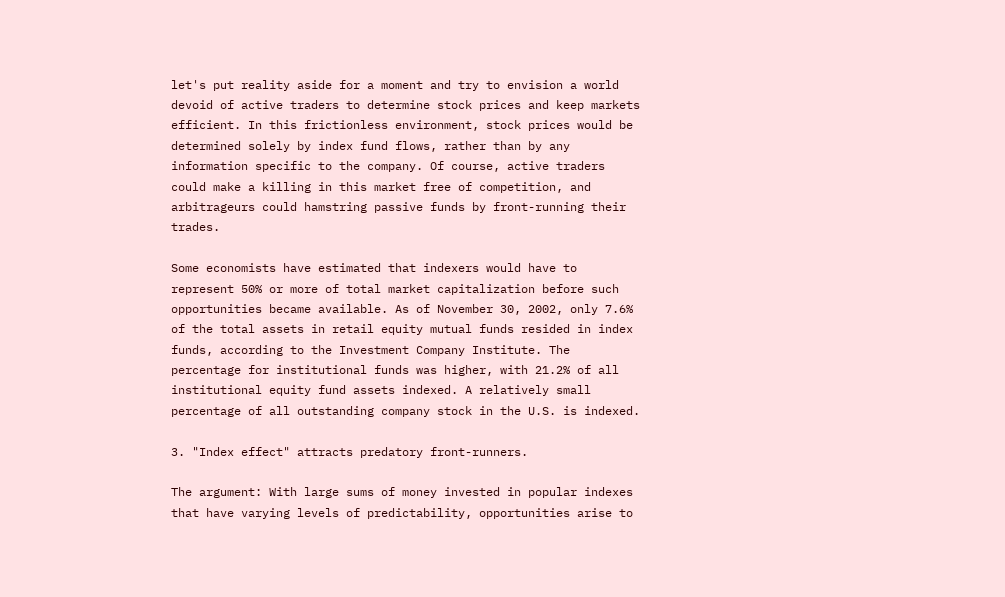let's put reality aside for a moment and try to envision a world devoid of active traders to determine stock prices and keep markets efficient. In this frictionless environment, stock prices would be determined solely by index fund flows, rather than by any information specific to the company. Of course, active traders could make a killing in this market free of competition, and arbitrageurs could hamstring passive funds by front-running their trades.

Some economists have estimated that indexers would have to represent 50% or more of total market capitalization before such opportunities became available. As of November 30, 2002, only 7.6% of the total assets in retail equity mutual funds resided in index funds, according to the Investment Company Institute. The percentage for institutional funds was higher, with 21.2% of all institutional equity fund assets indexed. A relatively small percentage of all outstanding company stock in the U.S. is indexed.

3. "Index effect" attracts predatory front-runners.

The argument: With large sums of money invested in popular indexes that have varying levels of predictability, opportunities arise to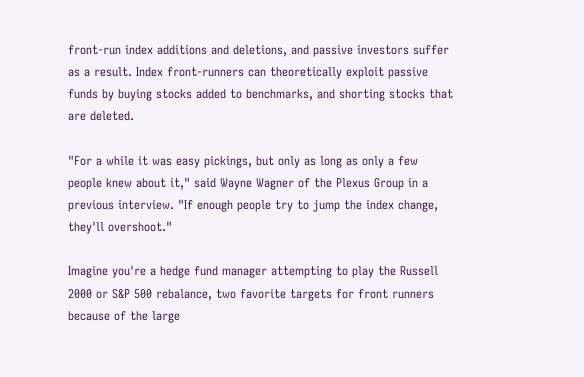front-run index additions and deletions, and passive investors suffer as a result. Index front-runners can theoretically exploit passive funds by buying stocks added to benchmarks, and shorting stocks that are deleted.

"For a while it was easy pickings, but only as long as only a few people knew about it," said Wayne Wagner of the Plexus Group in a previous interview. "If enough people try to jump the index change, they'll overshoot."

Imagine you're a hedge fund manager attempting to play the Russell 2000 or S&P 500 rebalance, two favorite targets for front runners because of the large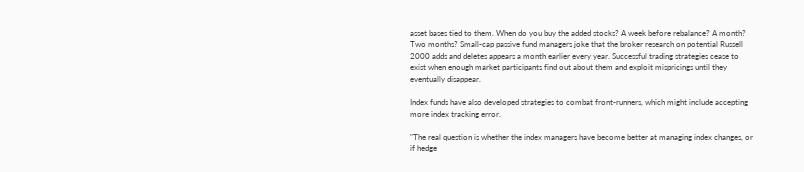asset bases tied to them. When do you buy the added stocks? A week before rebalance? A month? Two months? Small-cap passive fund managers joke that the broker research on potential Russell 2000 adds and deletes appears a month earlier every year. Successful trading strategies cease to exist when enough market participants find out about them and exploit mispricings until they eventually disappear.

Index funds have also developed strategies to combat front-runners, which might include accepting more index tracking error.

"The real question is whether the index managers have become better at managing index changes, or if hedge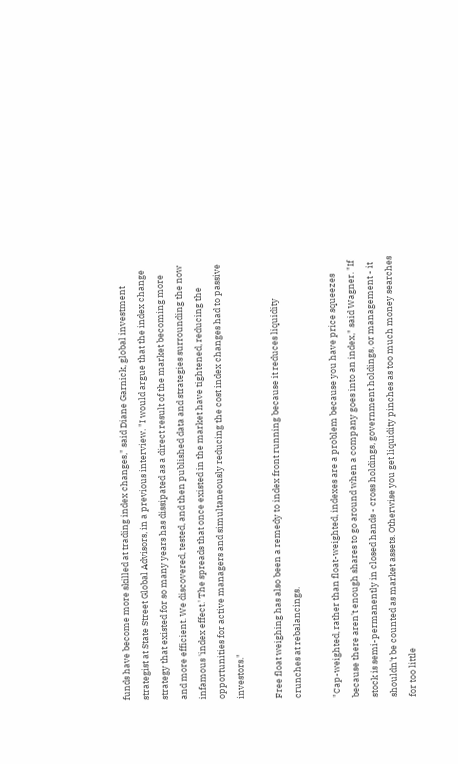funds have become more skilled at trading index changes," said Diane Garnick, global investment strategist at State Street Global Advisors, in a previous interview. "I would argue that the index change strategy that existed for so many years has dissipated as a direct result of the market becoming more and more efficient. We discovered, tested, and then published data and strategies surrounding the now infamous 'index effect.' The spreads that once existed in the market have tightened, reducing the opportunities for active managers and simultaneously reducing the cost index changes had to passive investors."

Free float weighing has also been a remedy to index front running because it reduces liquidity crunches at rebalancings.

"Cap-weighted, rather than float-weighted, indexes are a problem because you have price squeezes because there aren't enough shares to go around when a company goes into an index," said Wagner. "If stock is semi-permanently in closed hands - cross holdings, government holdings, or management - it shouldn't be counted as market assets. Otherwise you get liquidity pinches as too much money searches for too little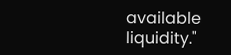available liquidity."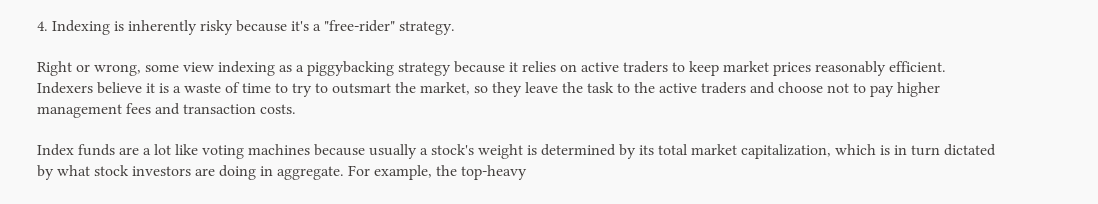4. Indexing is inherently risky because it's a "free-rider" strategy.

Right or wrong, some view indexing as a piggybacking strategy because it relies on active traders to keep market prices reasonably efficient. Indexers believe it is a waste of time to try to outsmart the market, so they leave the task to the active traders and choose not to pay higher management fees and transaction costs.

Index funds are a lot like voting machines because usually a stock's weight is determined by its total market capitalization, which is in turn dictated by what stock investors are doing in aggregate. For example, the top-heavy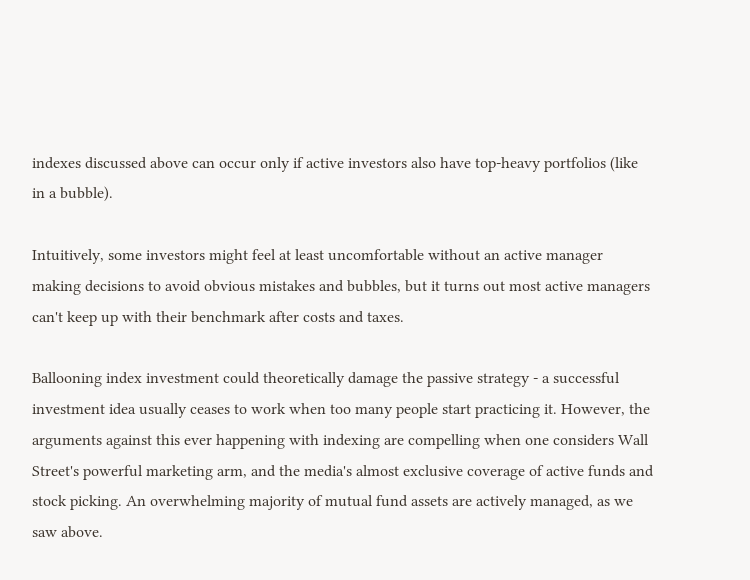indexes discussed above can occur only if active investors also have top-heavy portfolios (like in a bubble).

Intuitively, some investors might feel at least uncomfortable without an active manager making decisions to avoid obvious mistakes and bubbles, but it turns out most active managers can't keep up with their benchmark after costs and taxes.

Ballooning index investment could theoretically damage the passive strategy - a successful investment idea usually ceases to work when too many people start practicing it. However, the arguments against this ever happening with indexing are compelling when one considers Wall Street's powerful marketing arm, and the media's almost exclusive coverage of active funds and stock picking. An overwhelming majority of mutual fund assets are actively managed, as we saw above.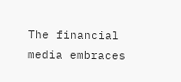The financial media embraces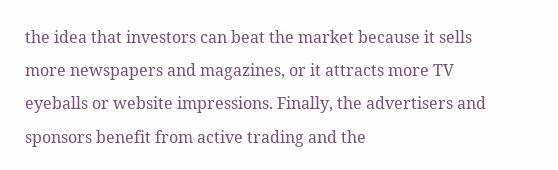the idea that investors can beat the market because it sells more newspapers and magazines, or it attracts more TV eyeballs or website impressions. Finally, the advertisers and sponsors benefit from active trading and the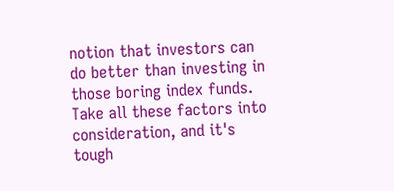notion that investors can do better than investing in those boring index funds. Take all these factors into consideration, and it's tough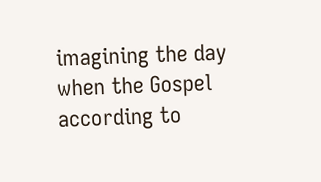imagining the day when the Gospel according to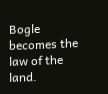Bogle becomes the law of the land.